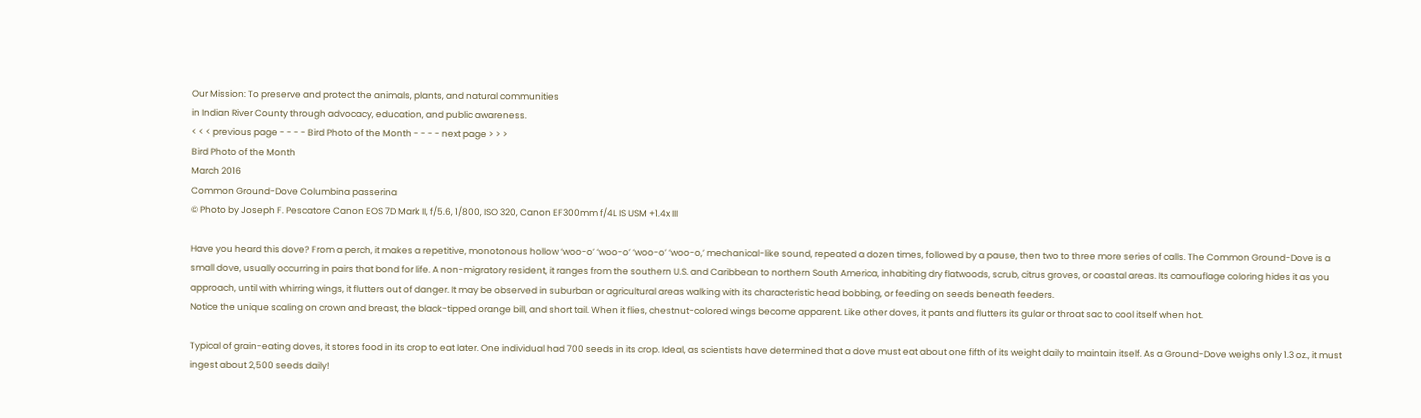Our Mission: To preserve and protect the animals, plants, and natural communities
in Indian River County through advocacy, education, and public awareness.
< < < previous page - - - - Bird Photo of the Month - - - - next page > > >
Bird Photo of the Month
March 2016
Common Ground-Dove Columbina passerina
© Photo by Joseph F. Pescatore Canon EOS 7D Mark II, f/5.6, 1/800, ISO 320, Canon EF300mm f/4L IS USM +1.4x III

Have you heard this dove? From a perch, it makes a repetitive, monotonous hollow ‘woo-o’ ‘woo-o’ ‘woo-o’ ‘woo-o,’ mechanical-like sound, repeated a dozen times, followed by a pause, then two to three more series of calls. The Common Ground-Dove is a small dove, usually occurring in pairs that bond for life. A non-migratory resident, it ranges from the southern U.S. and Caribbean to northern South America, inhabiting dry flatwoods, scrub, citrus groves, or coastal areas. Its camouflage coloring hides it as you approach, until with whirring wings, it flutters out of danger. It may be observed in suburban or agricultural areas walking with its characteristic head bobbing, or feeding on seeds beneath feeders.
Notice the unique scaling on crown and breast, the black-tipped orange bill, and short tail. When it flies, chestnut-colored wings become apparent. Like other doves, it pants and flutters its gular or throat sac to cool itself when hot.

Typical of grain-eating doves, it stores food in its crop to eat later. One individual had 700 seeds in its crop. Ideal, as scientists have determined that a dove must eat about one fifth of its weight daily to maintain itself. As a Ground-Dove weighs only 1.3 oz., it must ingest about 2,500 seeds daily!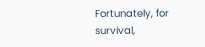Fortunately, for survival,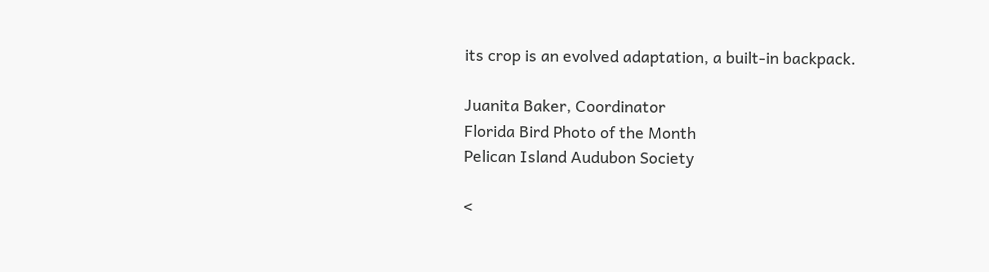its crop is an evolved adaptation, a built-in backpack.

Juanita Baker, Coordinator
Florida Bird Photo of the Month
Pelican Island Audubon Society

<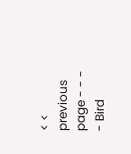< < previous page - - - - Bird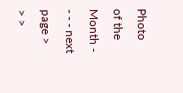Photo of the Month - - - - next page > > >